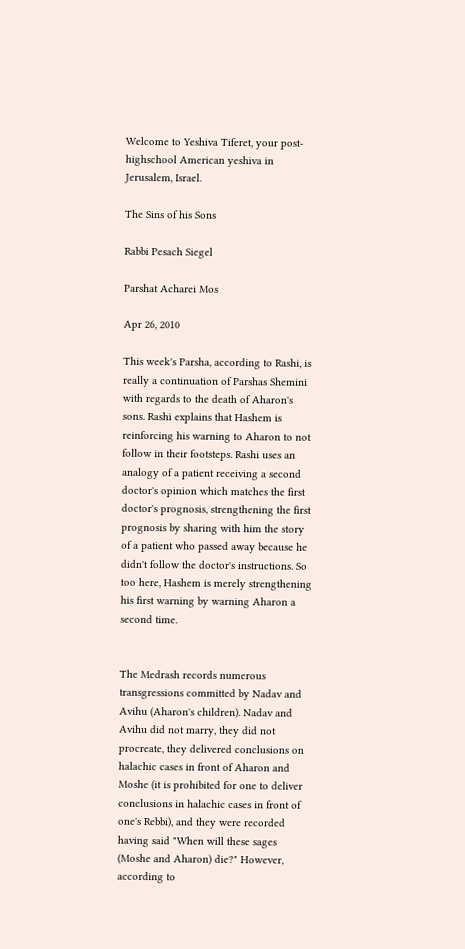Welcome to Yeshiva Tiferet, your post-highschool American yeshiva in Jerusalem, Israel.

The Sins of his Sons

Rabbi Pesach Siegel

Parshat Acharei Mos

Apr 26, 2010

This week's Parsha, according to Rashi, is really a continuation of Parshas Shemini with regards to the death of Aharon's sons. Rashi explains that Hashem is reinforcing his warning to Aharon to not follow in their footsteps. Rashi uses an analogy of a patient receiving a second doctor's opinion which matches the first doctor's prognosis, strengthening the first prognosis by sharing with him the story of a patient who passed away because he didn't follow the doctor's instructions. So too here, Hashem is merely strengthening his first warning by warning Aharon a second time.


The Medrash records numerous transgressions committed by Nadav and Avihu (Aharon's children). Nadav and Avihu did not marry, they did not procreate, they delivered conclusions on halachic cases in front of Aharon and Moshe (it is prohibited for one to deliver conclusions in halachic cases in front of one's Rebbi), and they were recorded having said "When will these sages (Moshe and Aharon) die?" However, according to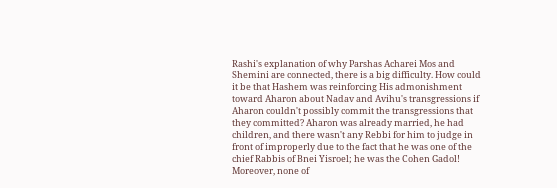Rashi's explanation of why Parshas Acharei Mos and Shemini are connected, there is a big difficulty. How could it be that Hashem was reinforcing His admonishment toward Aharon about Nadav and Avihu's transgressions if Aharon couldn't possibly commit the transgressions that they committed? Aharon was already married, he had children, and there wasn't any Rebbi for him to judge in front of improperly due to the fact that he was one of the chief Rabbis of Bnei Yisroel; he was the Cohen Gadol! Moreover, none of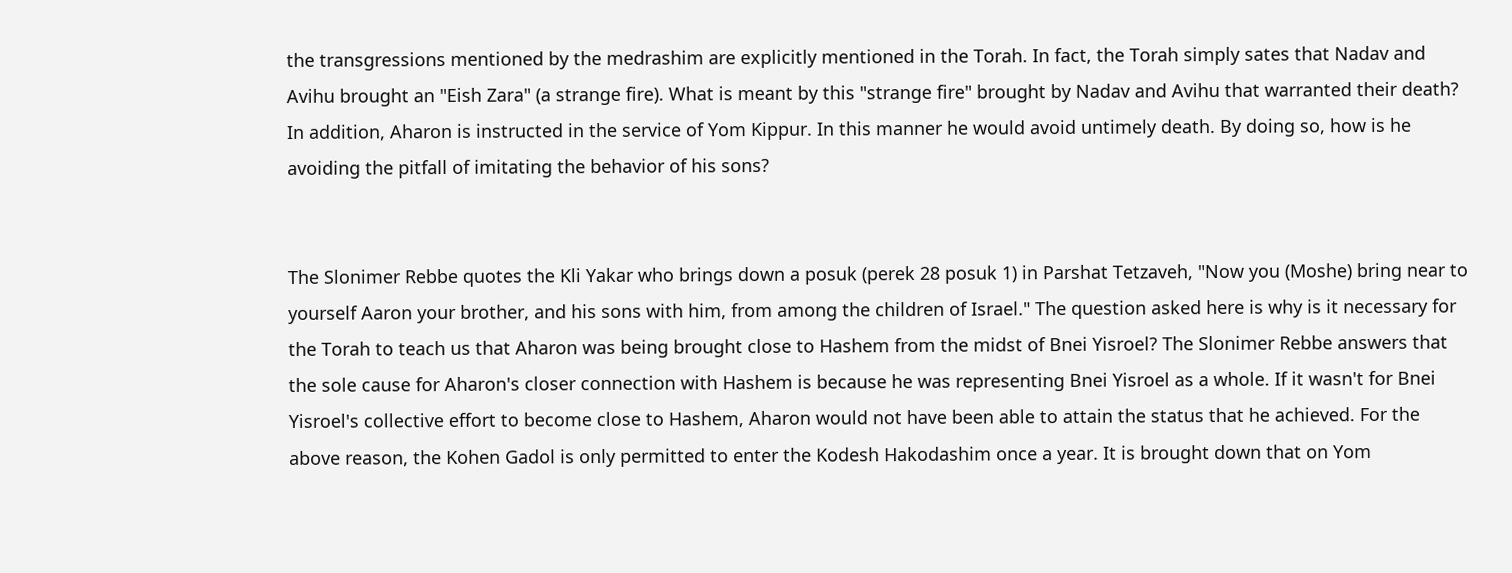the transgressions mentioned by the medrashim are explicitly mentioned in the Torah. In fact, the Torah simply sates that Nadav and Avihu brought an "Eish Zara" (a strange fire). What is meant by this "strange fire" brought by Nadav and Avihu that warranted their death? In addition, Aharon is instructed in the service of Yom Kippur. In this manner he would avoid untimely death. By doing so, how is he avoiding the pitfall of imitating the behavior of his sons?


The Slonimer Rebbe quotes the Kli Yakar who brings down a posuk (perek 28 posuk 1) in Parshat Tetzaveh, "Now you (Moshe) bring near to yourself Aaron your brother, and his sons with him, from among the children of Israel." The question asked here is why is it necessary for the Torah to teach us that Aharon was being brought close to Hashem from the midst of Bnei Yisroel? The Slonimer Rebbe answers that the sole cause for Aharon's closer connection with Hashem is because he was representing Bnei Yisroel as a whole. If it wasn't for Bnei Yisroel's collective effort to become close to Hashem, Aharon would not have been able to attain the status that he achieved. For the above reason, the Kohen Gadol is only permitted to enter the Kodesh Hakodashim once a year. It is brought down that on Yom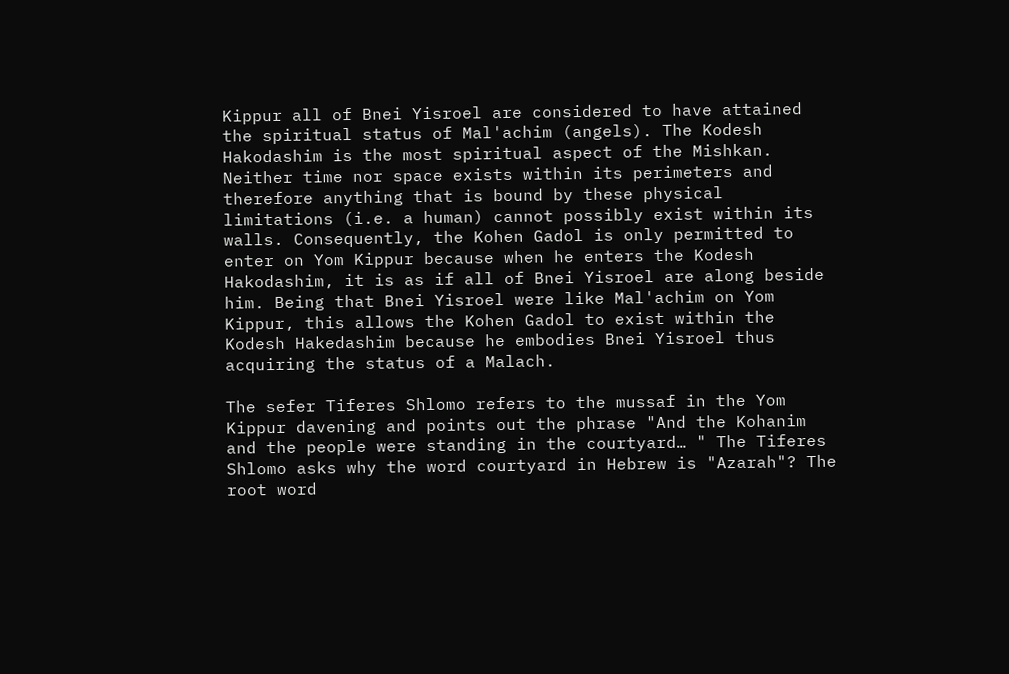Kippur all of Bnei Yisroel are considered to have attained the spiritual status of Mal'achim (angels). The Kodesh Hakodashim is the most spiritual aspect of the Mishkan. Neither time nor space exists within its perimeters and therefore anything that is bound by these physical limitations (i.e. a human) cannot possibly exist within its walls. Consequently, the Kohen Gadol is only permitted to enter on Yom Kippur because when he enters the Kodesh Hakodashim, it is as if all of Bnei Yisroel are along beside him. Being that Bnei Yisroel were like Mal'achim on Yom Kippur, this allows the Kohen Gadol to exist within the Kodesh Hakedashim because he embodies Bnei Yisroel thus acquiring the status of a Malach.

The sefer Tiferes Shlomo refers to the mussaf in the Yom Kippur davening and points out the phrase "And the Kohanim and the people were standing in the courtyard… " The Tiferes Shlomo asks why the word courtyard in Hebrew is "Azarah"? The root word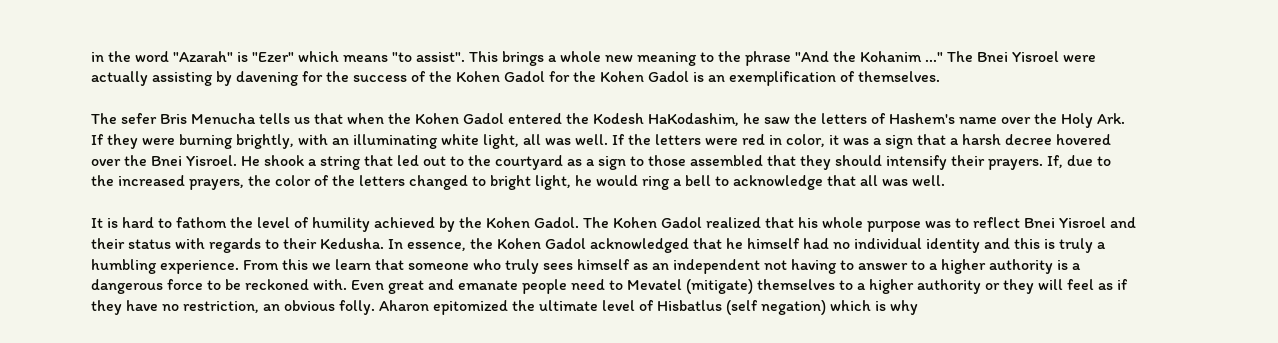in the word "Azarah" is "Ezer" which means "to assist". This brings a whole new meaning to the phrase "And the Kohanim ..." The Bnei Yisroel were actually assisting by davening for the success of the Kohen Gadol for the Kohen Gadol is an exemplification of themselves.

The sefer Bris Menucha tells us that when the Kohen Gadol entered the Kodesh HaKodashim, he saw the letters of Hashem's name over the Holy Ark. If they were burning brightly, with an illuminating white light, all was well. If the letters were red in color, it was a sign that a harsh decree hovered over the Bnei Yisroel. He shook a string that led out to the courtyard as a sign to those assembled that they should intensify their prayers. If, due to the increased prayers, the color of the letters changed to bright light, he would ring a bell to acknowledge that all was well.

It is hard to fathom the level of humility achieved by the Kohen Gadol. The Kohen Gadol realized that his whole purpose was to reflect Bnei Yisroel and their status with regards to their Kedusha. In essence, the Kohen Gadol acknowledged that he himself had no individual identity and this is truly a humbling experience. From this we learn that someone who truly sees himself as an independent not having to answer to a higher authority is a dangerous force to be reckoned with. Even great and emanate people need to Mevatel (mitigate) themselves to a higher authority or they will feel as if they have no restriction, an obvious folly. Aharon epitomized the ultimate level of Hisbatlus (self negation) which is why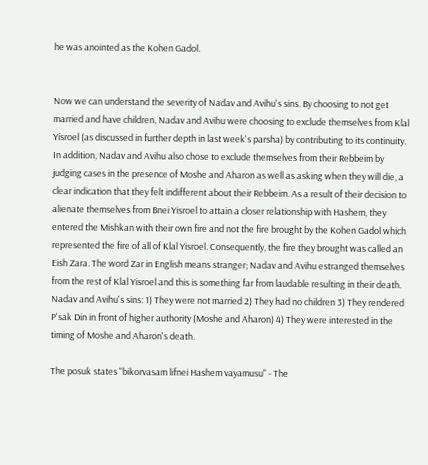he was anointed as the Kohen Gadol.


Now we can understand the severity of Nadav and Avihu's sins. By choosing to not get married and have children, Nadav and Avihu were choosing to exclude themselves from Klal Yisroel (as discussed in further depth in last week's parsha) by contributing to its continuity. In addition, Nadav and Avihu also chose to exclude themselves from their Rebbeim by judging cases in the presence of Moshe and Aharon as well as asking when they will die, a clear indication that they felt indifferent about their Rebbeim. As a result of their decision to alienate themselves from Bnei Yisroel to attain a closer relationship with Hashem, they entered the Mishkan with their own fire and not the fire brought by the Kohen Gadol which represented the fire of all of Klal Yisroel. Consequently, the fire they brought was called an Eish Zara. The word Zar in English means stranger; Nadav and Avihu estranged themselves from the rest of Klal Yisroel and this is something far from laudable resulting in their death. Nadav and Avihu's sins: 1) They were not married 2) They had no children 3) They rendered P'sak Din in front of higher authority (Moshe and Aharon) 4) They were interested in the timing of Moshe and Aharon's death.

The posuk states "bikorvasam lifnei Hashem vayamusu" - The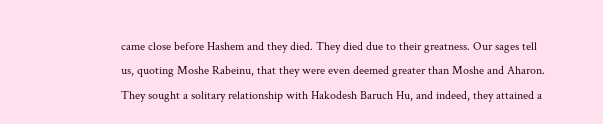came close before Hashem and they died. They died due to their greatness. Our sages tell us, quoting Moshe Rabeinu, that they were even deemed greater than Moshe and Aharon. They sought a solitary relationship with Hakodesh Baruch Hu, and indeed, they attained a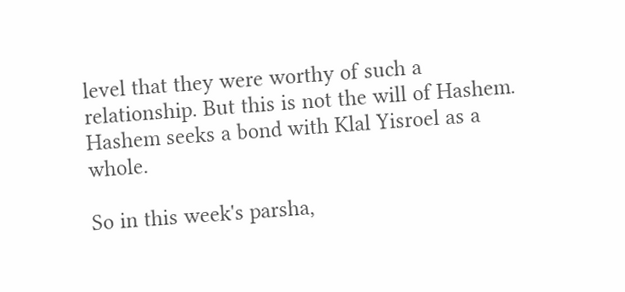level that they were worthy of such a relationship. But this is not the will of Hashem. Hashem seeks a bond with Klal Yisroel as a whole.

So in this week's parsha,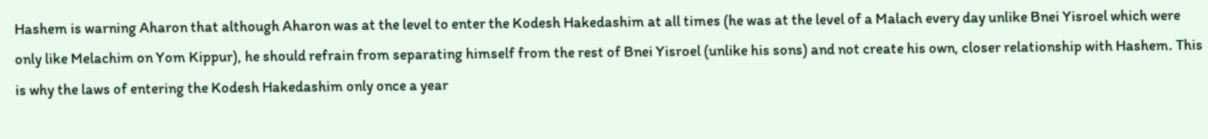Hashem is warning Aharon that although Aharon was at the level to enter the Kodesh Hakedashim at all times (he was at the level of a Malach every day unlike Bnei Yisroel which were only like Melachim on Yom Kippur), he should refrain from separating himself from the rest of Bnei Yisroel (unlike his sons) and not create his own, closer relationship with Hashem. This is why the laws of entering the Kodesh Hakedashim only once a year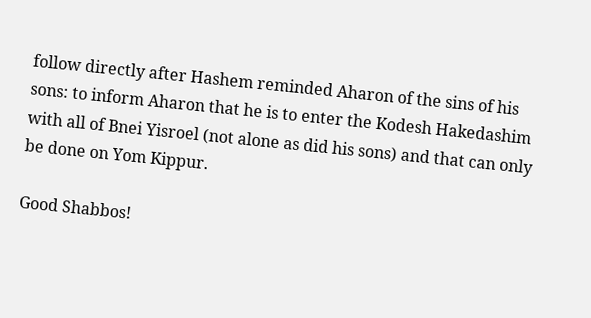follow directly after Hashem reminded Aharon of the sins of his sons: to inform Aharon that he is to enter the Kodesh Hakedashim with all of Bnei Yisroel (not alone as did his sons) and that can only be done on Yom Kippur.

Good Shabbos!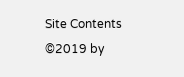Site Contents ©2019 by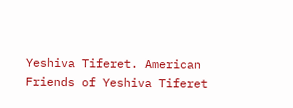Yeshiva Tiferet. American Friends of Yeshiva Tiferet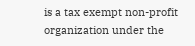is a tax exempt non-profit organization under the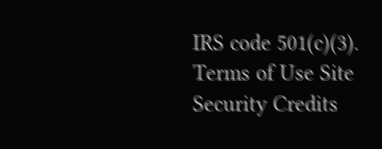IRS code 501(c)(3). Terms of Use Site Security Credits